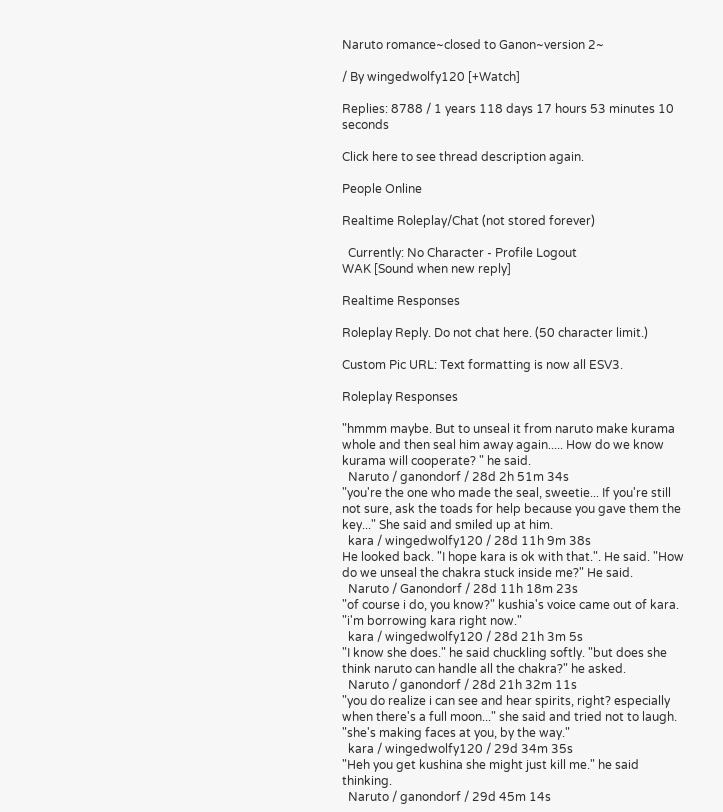Naruto romance~closed to Ganon~version 2~

/ By wingedwolfy120 [+Watch]

Replies: 8788 / 1 years 118 days 17 hours 53 minutes 10 seconds

Click here to see thread description again.

People Online

Realtime Roleplay/Chat (not stored forever)

  Currently: No Character - Profile Logout
WAK [Sound when new reply]

Realtime Responses

Roleplay Reply. Do not chat here. (50 character limit.)

Custom Pic URL: Text formatting is now all ESV3.

Roleplay Responses

"hmmm maybe. But to unseal it from naruto make kurama whole and then seal him away again..... How do we know kurama will cooperate? " he said.
  Naruto / ganondorf / 28d 2h 51m 34s
"you're the one who made the seal, sweetie... If you're still not sure, ask the toads for help because you gave them the key..." She said and smiled up at him.
  kara / wingedwolfy120 / 28d 11h 9m 38s
He looked back. "I hope kara is ok with that.". He said. "How do we unseal the chakra stuck inside me?" He said.
  Naruto / Ganondorf / 28d 11h 18m 23s
"of course i do, you know?" kushia's voice came out of kara. "i'm borrowing kara right now."
  kara / wingedwolfy120 / 28d 21h 3m 5s
"I know she does." he said chuckling softly. "but does she think naruto can handle all the chakra?" he asked.
  Naruto / ganondorf / 28d 21h 32m 11s
"you do realize i can see and hear spirits, right? especially when there's a full moon..." she said and tried not to laugh. "she's making faces at you, by the way."
  kara / wingedwolfy120 / 29d 34m 35s
"Heh you get kushina she might just kill me." he said thinking.
  Naruto / ganondorf / 29d 45m 14s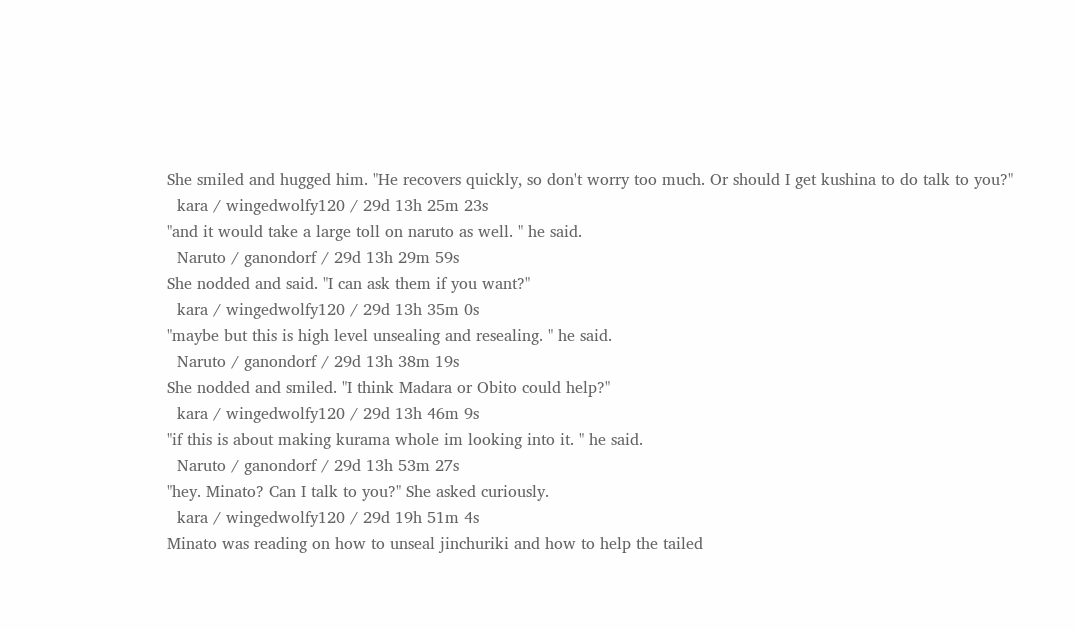She smiled and hugged him. "He recovers quickly, so don't worry too much. Or should I get kushina to do talk to you?"
  kara / wingedwolfy120 / 29d 13h 25m 23s
"and it would take a large toll on naruto as well. " he said.
  Naruto / ganondorf / 29d 13h 29m 59s
She nodded and said. "I can ask them if you want?"
  kara / wingedwolfy120 / 29d 13h 35m 0s
"maybe but this is high level unsealing and resealing. " he said.
  Naruto / ganondorf / 29d 13h 38m 19s
She nodded and smiled. "I think Madara or Obito could help?"
  kara / wingedwolfy120 / 29d 13h 46m 9s
"if this is about making kurama whole im looking into it. " he said.
  Naruto / ganondorf / 29d 13h 53m 27s
"hey. Minato? Can I talk to you?" She asked curiously.
  kara / wingedwolfy120 / 29d 19h 51m 4s
Minato was reading on how to unseal jinchuriki and how to help the tailed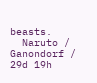beasts.
  Naruto / Ganondorf / 29d 19h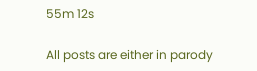55m 12s

All posts are either in parody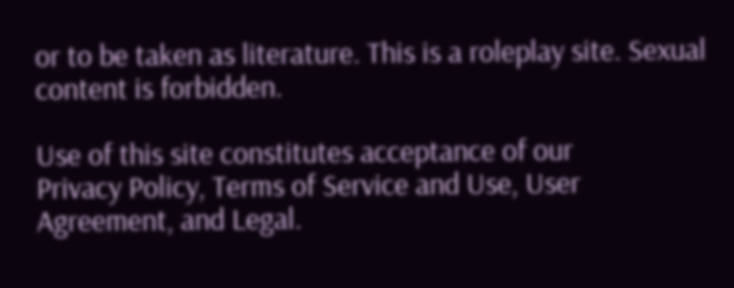or to be taken as literature. This is a roleplay site. Sexual content is forbidden.

Use of this site constitutes acceptance of our
Privacy Policy, Terms of Service and Use, User Agreement, and Legal.